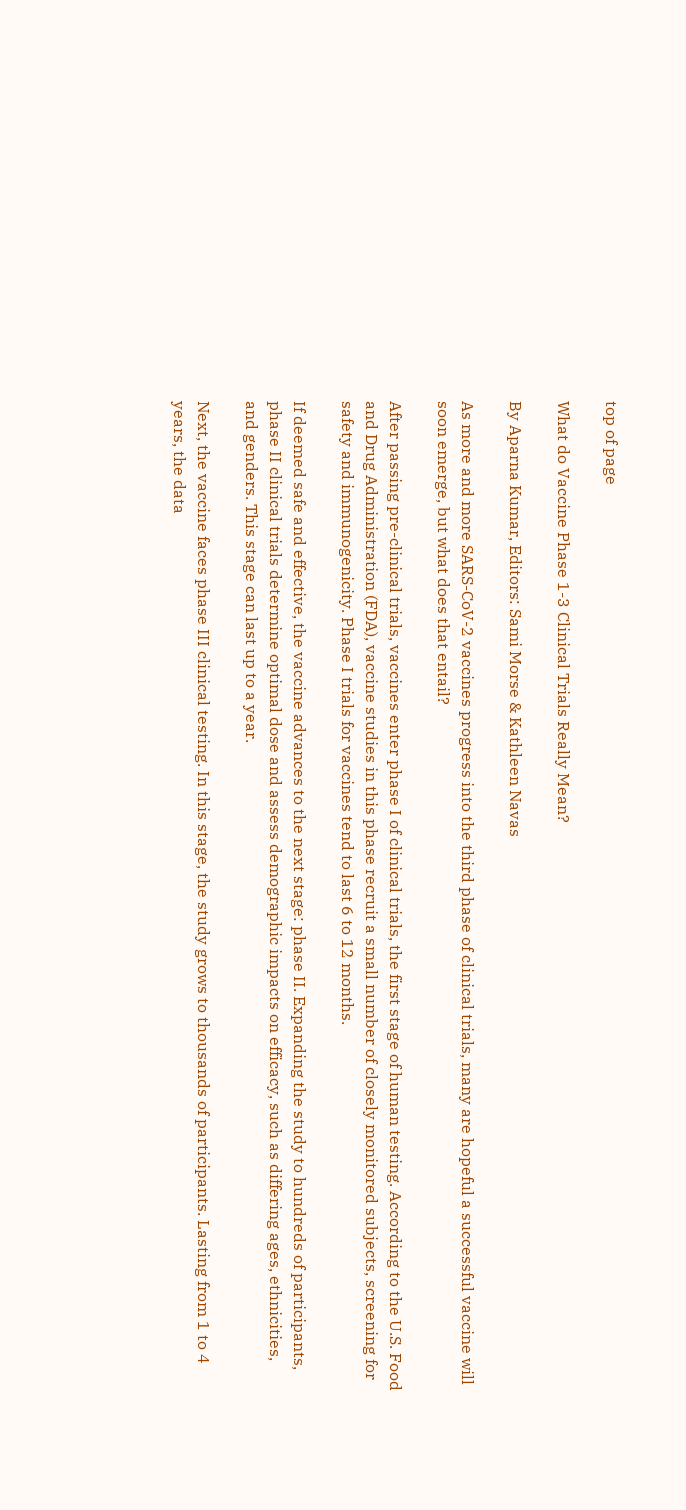top of page

What do Vaccine Phase 1-3 Clinical Trials Really Mean?

By Aparna Kumar, Editors: Sami Morse & Kathleen Navas

As more and more SARS-CoV-2 vaccines progress into the third phase of clinical trials, many are hopeful a successful vaccine will soon emerge, but what does that entail?

After passing pre-clinical trials, vaccines enter phase I of clinical trials, the first stage of human testing. According to the U.S. Food and Drug Administration (FDA), vaccine studies in this phase recruit a small number of closely monitored subjects, screening for safety and immunogenicity. Phase I trials for vaccines tend to last 6 to 12 months.

If deemed safe and effective, the vaccine advances to the next stage: phase II. Expanding the study to hundreds of participants, phase II clinical trials determine optimal dose and assess demographic impacts on efficacy, such as differing ages, ethnicities, and genders. This stage can last up to a year.

Next, the vaccine faces phase III clinical testing. In this stage, the study grows to thousands of participants. Lasting from 1 to 4 years, the data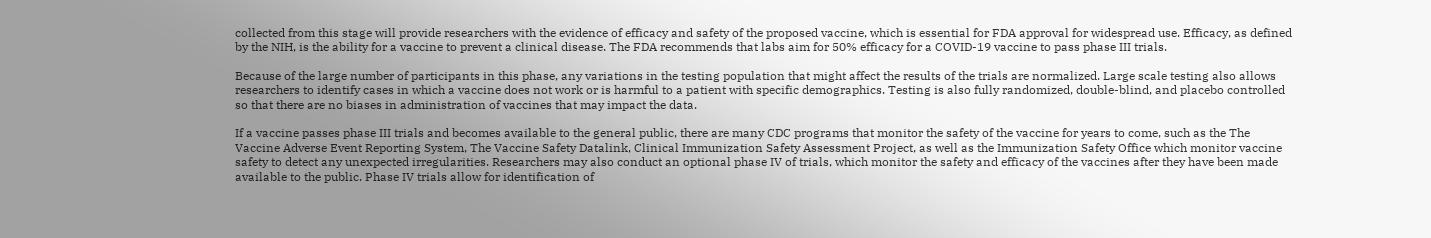collected from this stage will provide researchers with the evidence of efficacy and safety of the proposed vaccine, which is essential for FDA approval for widespread use. Efficacy, as defined by the NIH, is the ability for a vaccine to prevent a clinical disease. The FDA recommends that labs aim for 50% efficacy for a COVID-19 vaccine to pass phase III trials.

Because of the large number of participants in this phase, any variations in the testing population that might affect the results of the trials are normalized. Large scale testing also allows researchers to identify cases in which a vaccine does not work or is harmful to a patient with specific demographics. Testing is also fully randomized, double-blind, and placebo controlled so that there are no biases in administration of vaccines that may impact the data.

If a vaccine passes phase III trials and becomes available to the general public, there are many CDC programs that monitor the safety of the vaccine for years to come, such as the The Vaccine Adverse Event Reporting System, The Vaccine Safety Datalink, Clinical Immunization Safety Assessment Project, as well as the Immunization Safety Office which monitor vaccine safety to detect any unexpected irregularities. Researchers may also conduct an optional phase IV of trials, which monitor the safety and efficacy of the vaccines after they have been made available to the public. Phase IV trials allow for identification of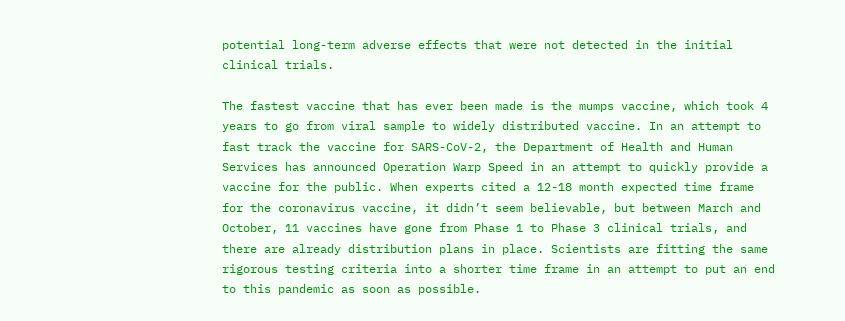potential long-term adverse effects that were not detected in the initial clinical trials.

The fastest vaccine that has ever been made is the mumps vaccine, which took 4 years to go from viral sample to widely distributed vaccine. In an attempt to fast track the vaccine for SARS-CoV-2, the Department of Health and Human Services has announced Operation Warp Speed in an attempt to quickly provide a vaccine for the public. When experts cited a 12-18 month expected time frame for the coronavirus vaccine, it didn’t seem believable, but between March and October, 11 vaccines have gone from Phase 1 to Phase 3 clinical trials, and there are already distribution plans in place. Scientists are fitting the same rigorous testing criteria into a shorter time frame in an attempt to put an end to this pandemic as soon as possible.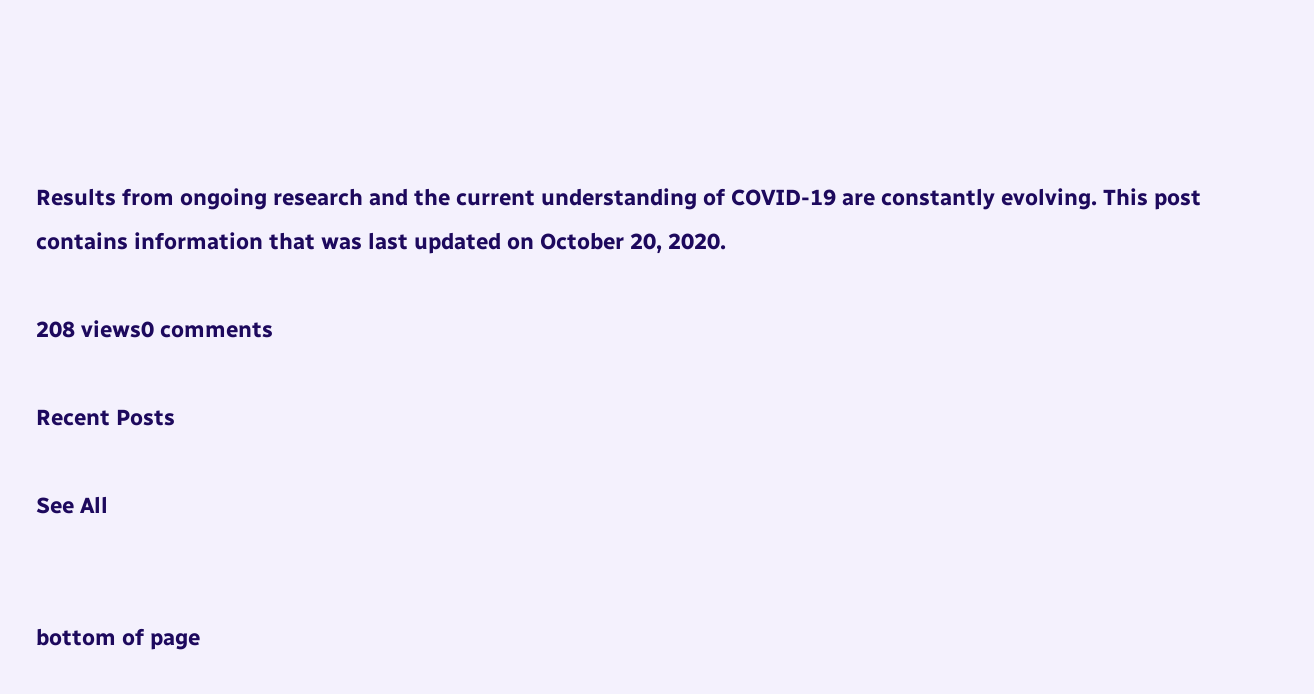Results from ongoing research and the current understanding of COVID-19 are constantly evolving. This post contains information that was last updated on October 20, 2020.

208 views0 comments

Recent Posts

See All


bottom of page